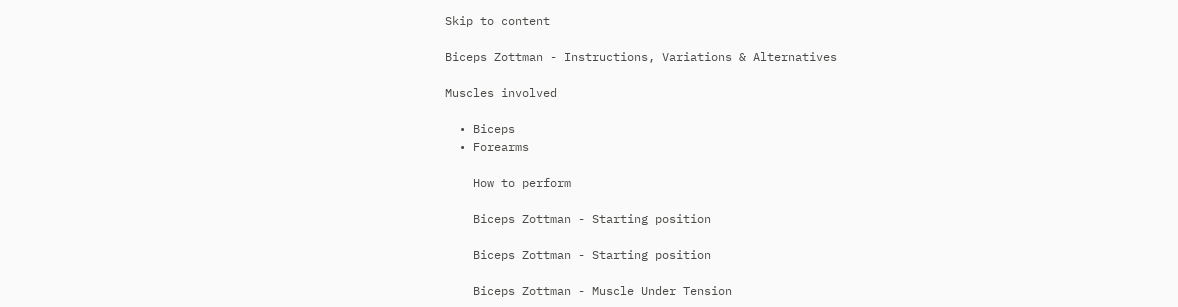Skip to content

Biceps Zottman - Instructions, Variations & Alternatives

Muscles involved

  • Biceps
  • Forearms

    How to perform

    Biceps Zottman - Starting position

    Biceps Zottman - Starting position

    Biceps Zottman - Muscle Under Tension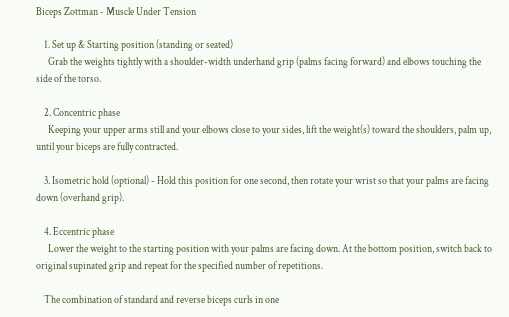Biceps Zottman - Muscle Under Tension

    1. Set up & Starting position (standing or seated)
      Grab the weights tightly with a shoulder-width underhand grip (palms facing forward) and elbows touching the side of the torso.

    2. Concentric phase
      Keeping your upper arms still and your elbows close to your sides, lift the weight(s) toward the shoulders, palm up, until your biceps are fully contracted.

    3. Isometric hold (optional) - Hold this position for one second, then rotate your wrist so that your palms are facing down (overhand grip).

    4. Eccentric phase
      Lower the weight to the starting position with your palms are facing down. At the bottom position, switch back to original supinated grip and repeat for the specified number of repetitions.

    The combination of standard and reverse biceps curls in one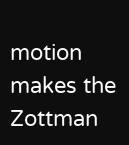motion makes the Zottman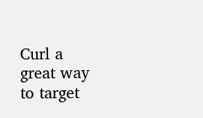Curl a great way to target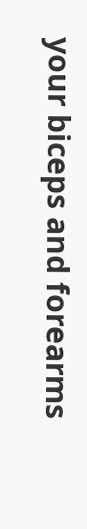your biceps and forearms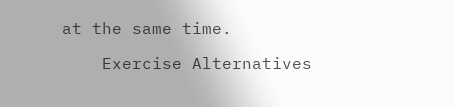at the same time.

    Exercise Alternatives